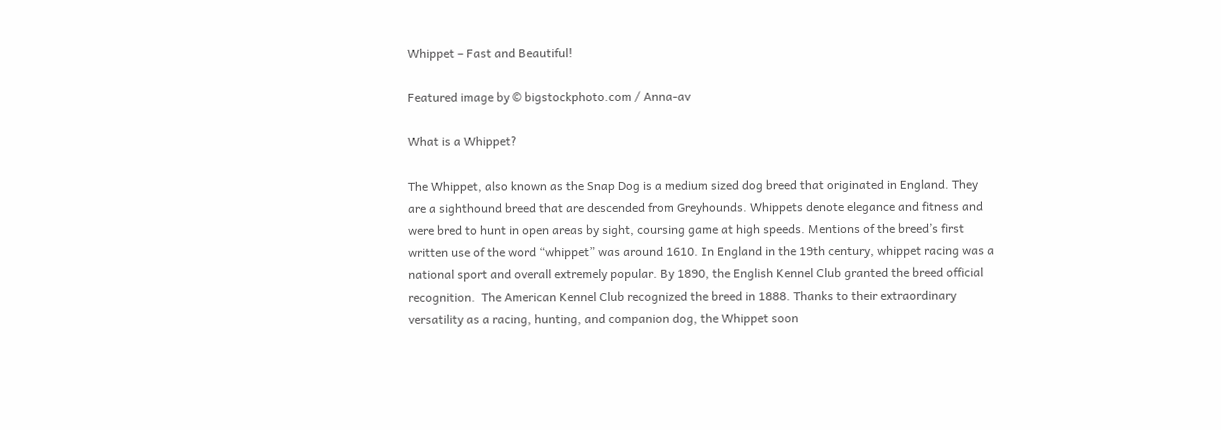Whippet – Fast and Beautiful!

Featured image by © bigstockphoto.com / Anna-av

What is a Whippet?

The Whippet, also known as the Snap Dog is a medium sized dog breed that originated in England. They are a sighthound breed that are descended from Greyhounds. Whippets denote elegance and fitness and were bred to hunt in open areas by sight, coursing game at high speeds. Mentions of the breed’s first written use of the word “whippet” was around 1610. In England in the 19th century, whippet racing was a national sport and overall extremely popular. By 1890, the English Kennel Club granted the breed official recognition.  The American Kennel Club recognized the breed in 1888. Thanks to their extraordinary versatility as a racing, hunting, and companion dog, the Whippet soon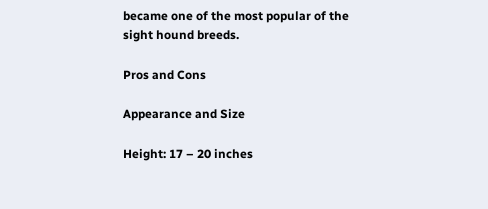became one of the most popular of the sight hound breeds.

Pros and Cons

Appearance and Size

Height: 17 – 20 inches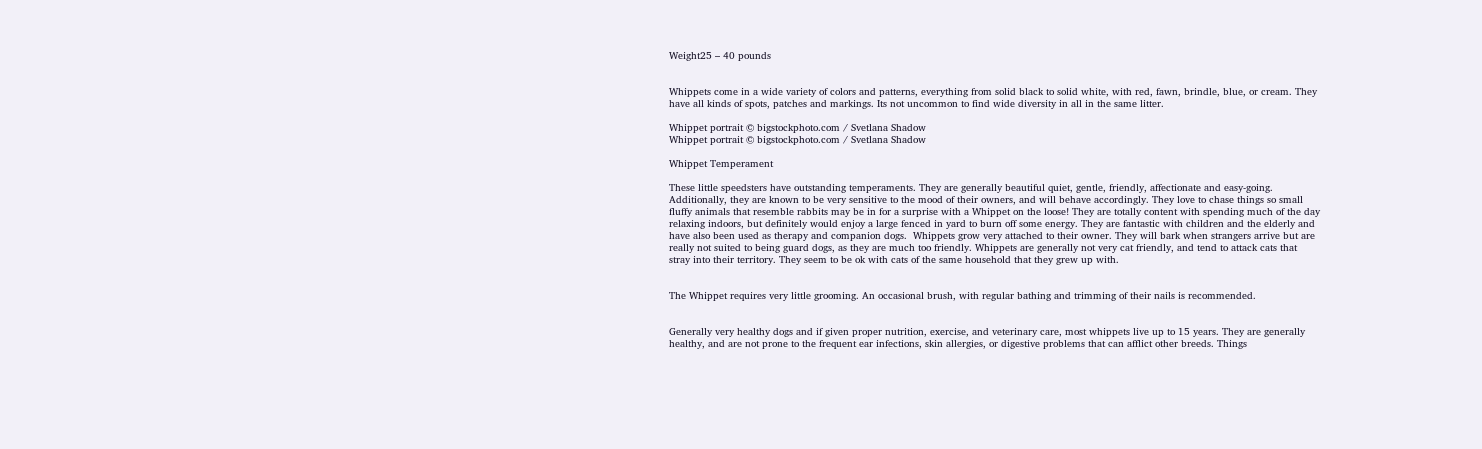Weight25 – 40 pounds


Whippets come in a wide variety of colors and patterns, everything from solid black to solid white, with red, fawn, brindle, blue, or cream. They have all kinds of spots, patches and markings. Its not uncommon to find wide diversity in all in the same litter.

Whippet portrait © bigstockphoto.com / Svetlana Shadow
Whippet portrait © bigstockphoto.com / Svetlana Shadow

Whippet Temperament

These little speedsters have outstanding temperaments. They are generally beautiful quiet, gentle, friendly, affectionate and easy-going. Additionally, they are known to be very sensitive to the mood of their owners, and will behave accordingly. They love to chase things so small fluffy animals that resemble rabbits may be in for a surprise with a Whippet on the loose! They are totally content with spending much of the day relaxing indoors, but definitely would enjoy a large fenced in yard to burn off some energy. They are fantastic with children and the elderly and have also been used as therapy and companion dogs.  Whippets grow very attached to their owner. They will bark when strangers arrive but are really not suited to being guard dogs, as they are much too friendly. Whippets are generally not very cat friendly, and tend to attack cats that stray into their territory. They seem to be ok with cats of the same household that they grew up with.


The Whippet requires very little grooming. An occasional brush, with regular bathing and trimming of their nails is recommended.


Generally very healthy dogs and if given proper nutrition, exercise, and veterinary care, most whippets live up to 15 years. They are generally healthy, and are not prone to the frequent ear infections, skin allergies, or digestive problems that can afflict other breeds. Things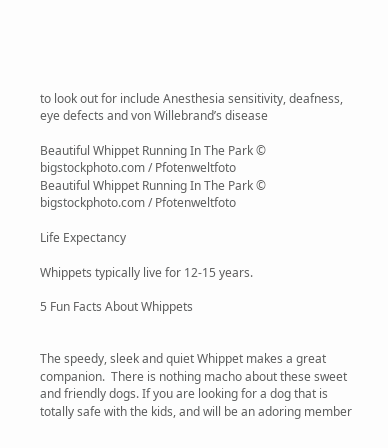to look out for include Anesthesia sensitivity, deafness, eye defects and von Willebrand’s disease

Beautiful Whippet Running In The Park © bigstockphoto.com / Pfotenweltfoto
Beautiful Whippet Running In The Park © bigstockphoto.com / Pfotenweltfoto

Life Expectancy

Whippets typically live for 12-15 years.

5 Fun Facts About Whippets


The speedy, sleek and quiet Whippet makes a great companion.  There is nothing macho about these sweet and friendly dogs. If you are looking for a dog that is totally safe with the kids, and will be an adoring member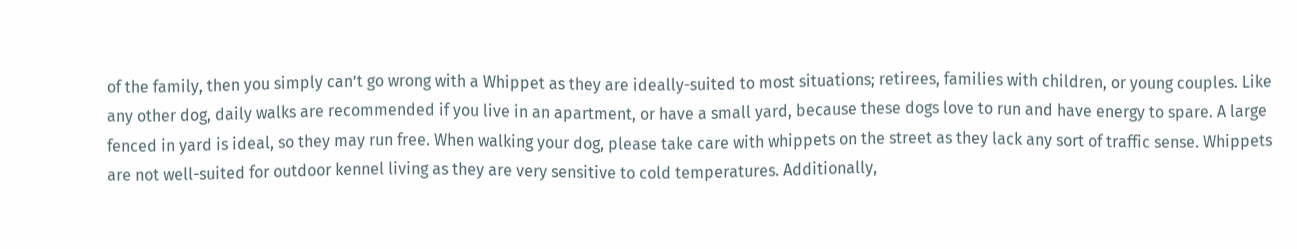of the family, then you simply can’t go wrong with a Whippet as they are ideally-suited to most situations; retirees, families with children, or young couples. Like any other dog, daily walks are recommended if you live in an apartment, or have a small yard, because these dogs love to run and have energy to spare. A large fenced in yard is ideal, so they may run free. When walking your dog, please take care with whippets on the street as they lack any sort of traffic sense. Whippets are not well-suited for outdoor kennel living as they are very sensitive to cold temperatures. Additionally,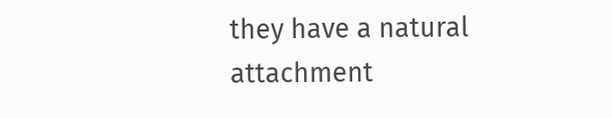they have a natural attachment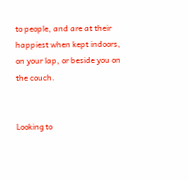to people, and are at their happiest when kept indoors, on your lap, or beside you on the couch.


Looking to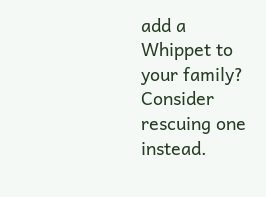add a Whippet to your family? Consider rescuing one instead.